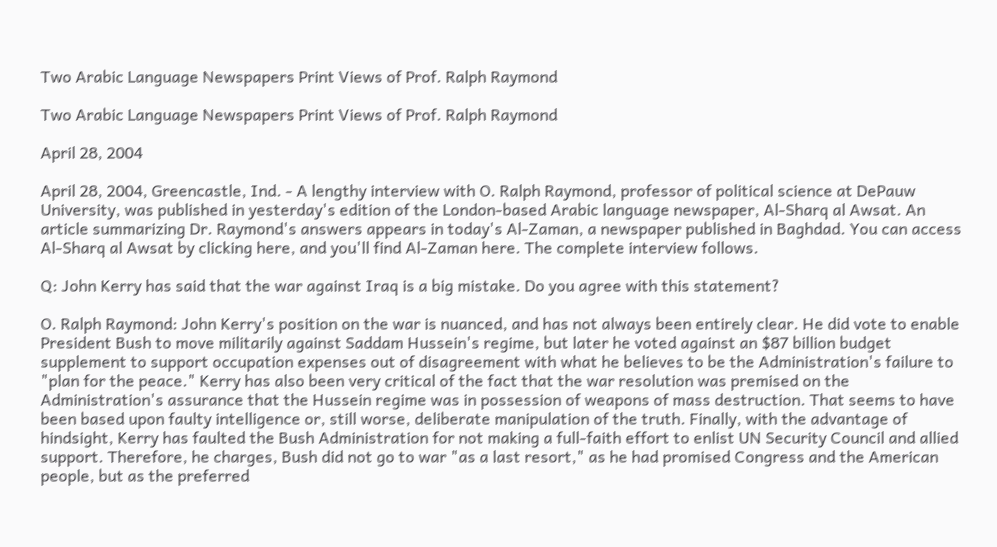Two Arabic Language Newspapers Print Views of Prof. Ralph Raymond

Two Arabic Language Newspapers Print Views of Prof. Ralph Raymond

April 28, 2004

April 28, 2004, Greencastle, Ind. - A lengthy interview with O. Ralph Raymond, professor of political science at DePauw University, was published in yesterday's edition of the London-based Arabic language newspaper, Al-Sharq al Awsat. An article summarizing Dr. Raymond's answers appears in today's Al-Zaman, a newspaper published in Baghdad. You can access Al-Sharq al Awsat by clicking here, and you'll find Al-Zaman here. The complete interview follows.

Q: John Kerry has said that the war against Iraq is a big mistake. Do you agree with this statement?

O. Ralph Raymond: John Kerry's position on the war is nuanced, and has not always been entirely clear. He did vote to enable President Bush to move militarily against Saddam Hussein's regime, but later he voted against an $87 billion budget supplement to support occupation expenses out of disagreement with what he believes to be the Administration's failure to "plan for the peace." Kerry has also been very critical of the fact that the war resolution was premised on the Administration's assurance that the Hussein regime was in possession of weapons of mass destruction. That seems to have been based upon faulty intelligence or, still worse, deliberate manipulation of the truth. Finally, with the advantage of hindsight, Kerry has faulted the Bush Administration for not making a full-faith effort to enlist UN Security Council and allied support. Therefore, he charges, Bush did not go to war "as a last resort," as he had promised Congress and the American people, but as the preferred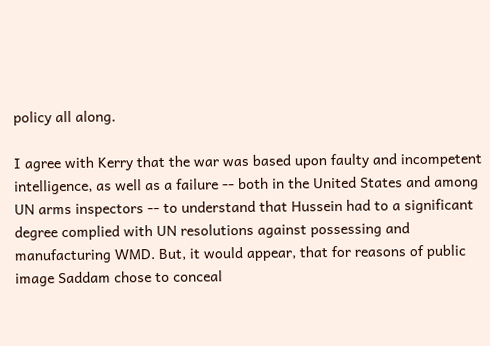policy all along.

I agree with Kerry that the war was based upon faulty and incompetent intelligence, as well as a failure -- both in the United States and among UN arms inspectors -- to understand that Hussein had to a significant degree complied with UN resolutions against possessing and manufacturing WMD. But, it would appear, that for reasons of public image Saddam chose to conceal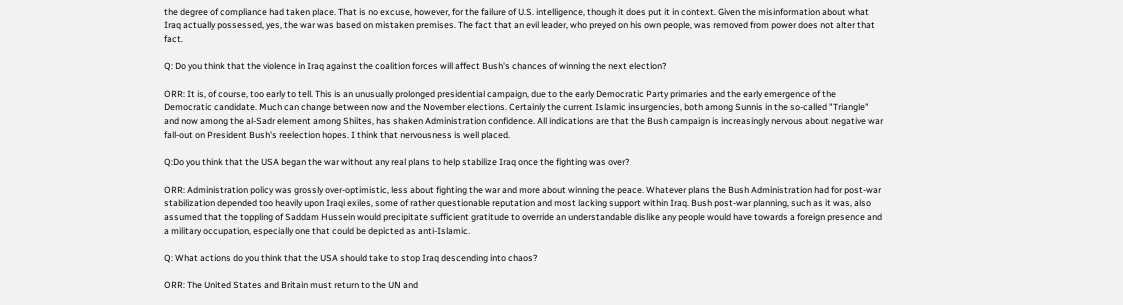the degree of compliance had taken place. That is no excuse, however, for the failure of U.S. intelligence, though it does put it in context. Given the misinformation about what Iraq actually possessed, yes, the war was based on mistaken premises. The fact that an evil leader, who preyed on his own people, was removed from power does not alter that fact.

Q: Do you think that the violence in Iraq against the coalition forces will affect Bush's chances of winning the next election?

ORR: It is, of course, too early to tell. This is an unusually prolonged presidential campaign, due to the early Democratic Party primaries and the early emergence of the Democratic candidate. Much can change between now and the November elections. Certainly the current Islamic insurgencies, both among Sunnis in the so-called "Triangle" and now among the al-Sadr element among Shiites, has shaken Administration confidence. All indications are that the Bush campaign is increasingly nervous about negative war fall-out on President Bush's reelection hopes. I think that nervousness is well placed.

Q:Do you think that the USA began the war without any real plans to help stabilize Iraq once the fighting was over?

ORR: Administration policy was grossly over-optimistic, less about fighting the war and more about winning the peace. Whatever plans the Bush Administration had for post-war stabilization depended too heavily upon Iraqi exiles, some of rather questionable reputation and most lacking support within Iraq. Bush post-war planning, such as it was, also assumed that the toppling of Saddam Hussein would precipitate sufficient gratitude to override an understandable dislike any people would have towards a foreign presence and a military occupation, especially one that could be depicted as anti-Islamic.

Q: What actions do you think that the USA should take to stop Iraq descending into chaos?

ORR: The United States and Britain must return to the UN and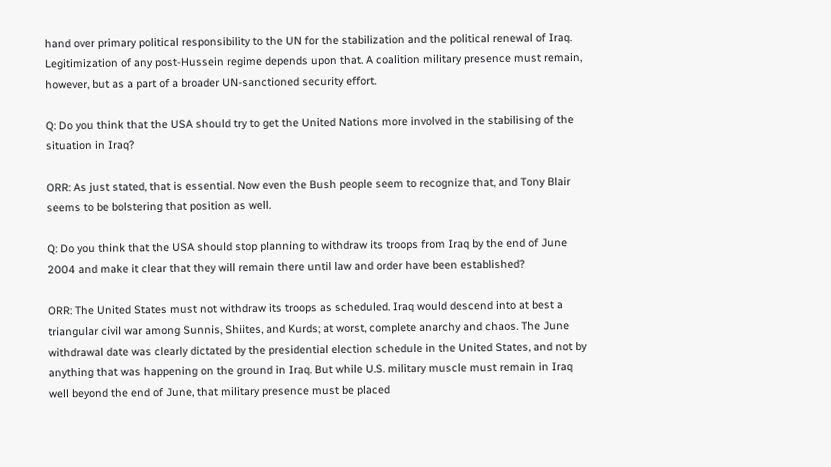hand over primary political responsibility to the UN for the stabilization and the political renewal of Iraq. Legitimization of any post-Hussein regime depends upon that. A coalition military presence must remain, however, but as a part of a broader UN-sanctioned security effort.

Q: Do you think that the USA should try to get the United Nations more involved in the stabilising of the situation in Iraq?

ORR: As just stated, that is essential. Now even the Bush people seem to recognize that, and Tony Blair seems to be bolstering that position as well.

Q: Do you think that the USA should stop planning to withdraw its troops from Iraq by the end of June 2004 and make it clear that they will remain there until law and order have been established?

ORR: The United States must not withdraw its troops as scheduled. Iraq would descend into at best a triangular civil war among Sunnis, Shiites, and Kurds; at worst, complete anarchy and chaos. The June withdrawal date was clearly dictated by the presidential election schedule in the United States, and not by anything that was happening on the ground in Iraq. But while U.S. military muscle must remain in Iraq well beyond the end of June, that military presence must be placed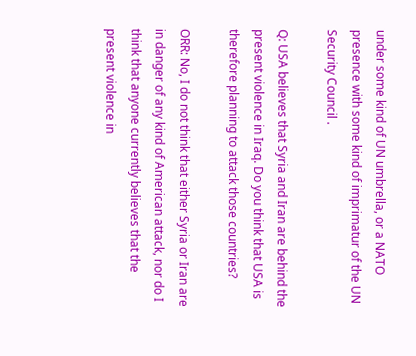under some kind of UN umbrella, or a NATO presence with some kind of imprimatur of the UN Security Council .

Q: USA believes that Syria and Iran are behind the present violence in Iraq. Do you think that USA is therefore planning to attack those countries?

ORR: No, I do not think that either Syria or Iran are in danger of any kind of American attack, nor do I think that anyone currently believes that the present violence in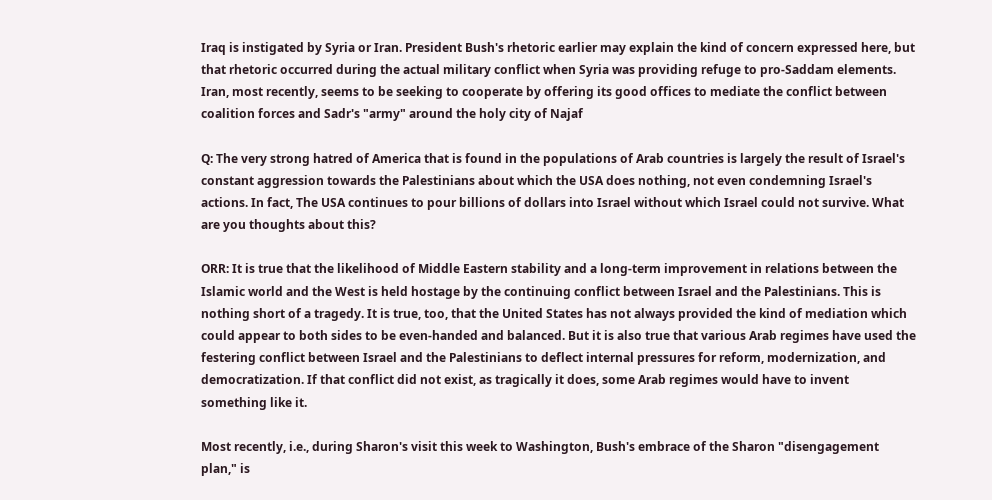Iraq is instigated by Syria or Iran. President Bush's rhetoric earlier may explain the kind of concern expressed here, but that rhetoric occurred during the actual military conflict when Syria was providing refuge to pro-Saddam elements. Iran, most recently, seems to be seeking to cooperate by offering its good offices to mediate the conflict between coalition forces and Sadr's "army" around the holy city of Najaf

Q: The very strong hatred of America that is found in the populations of Arab countries is largely the result of Israel's constant aggression towards the Palestinians about which the USA does nothing, not even condemning Israel's actions. In fact, The USA continues to pour billions of dollars into Israel without which Israel could not survive. What are you thoughts about this?

ORR: It is true that the likelihood of Middle Eastern stability and a long-term improvement in relations between the Islamic world and the West is held hostage by the continuing conflict between Israel and the Palestinians. This is nothing short of a tragedy. It is true, too, that the United States has not always provided the kind of mediation which could appear to both sides to be even-handed and balanced. But it is also true that various Arab regimes have used the festering conflict between Israel and the Palestinians to deflect internal pressures for reform, modernization, and democratization. If that conflict did not exist, as tragically it does, some Arab regimes would have to invent something like it.

Most recently, i.e., during Sharon's visit this week to Washington, Bush's embrace of the Sharon "disengagement plan," is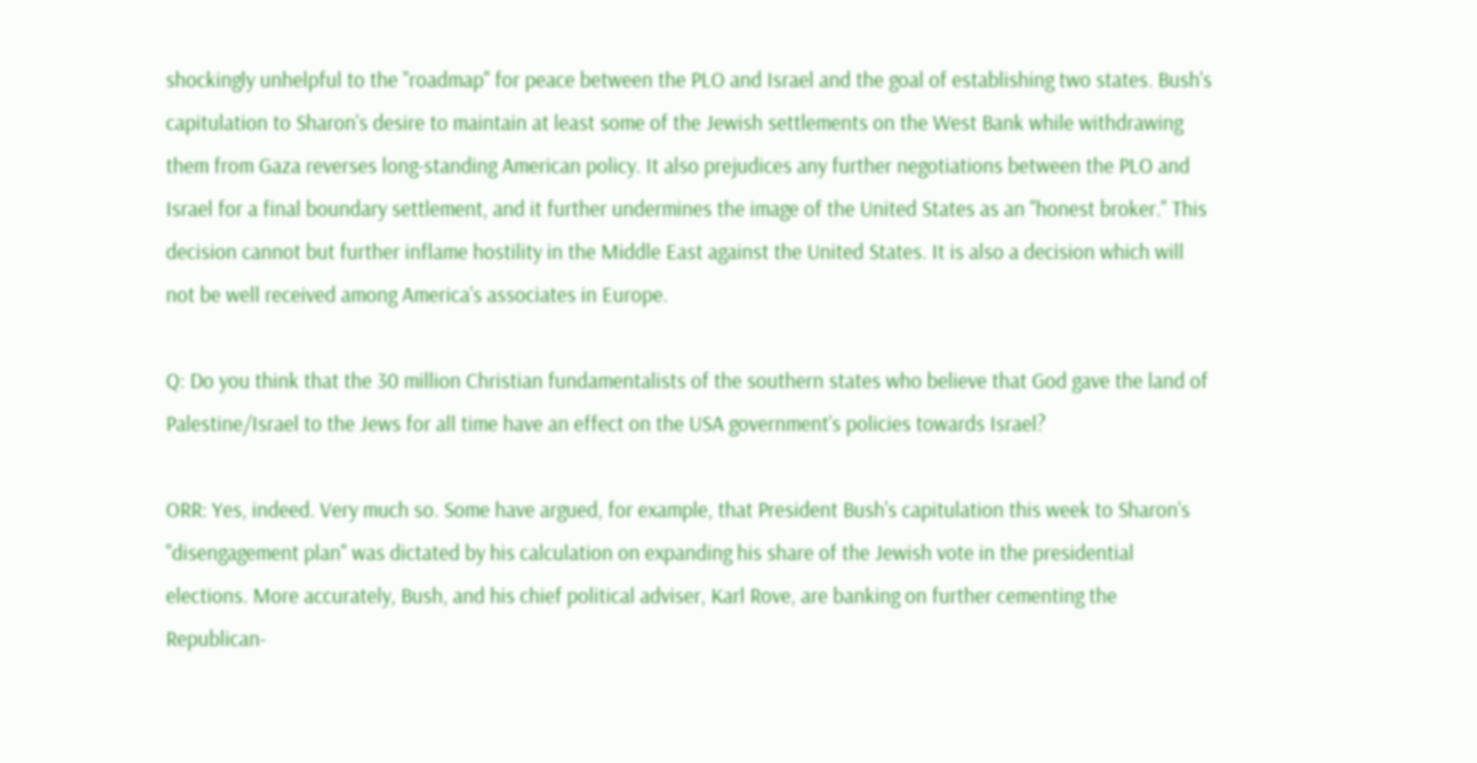shockingly unhelpful to the "roadmap" for peace between the PLO and Israel and the goal of establishing two states. Bush's capitulation to Sharon's desire to maintain at least some of the Jewish settlements on the West Bank while withdrawing them from Gaza reverses long-standing American policy. It also prejudices any further negotiations between the PLO and Israel for a final boundary settlement, and it further undermines the image of the United States as an "honest broker." This decision cannot but further inflame hostility in the Middle East against the United States. It is also a decision which will not be well received among America's associates in Europe.

Q: Do you think that the 30 million Christian fundamentalists of the southern states who believe that God gave the land of Palestine/Israel to the Jews for all time have an effect on the USA government's policies towards Israel?

ORR: Yes, indeed. Very much so. Some have argued, for example, that President Bush's capitulation this week to Sharon's "disengagement plan" was dictated by his calculation on expanding his share of the Jewish vote in the presidential elections. More accurately, Bush, and his chief political adviser, Karl Rove, are banking on further cementing the Republican-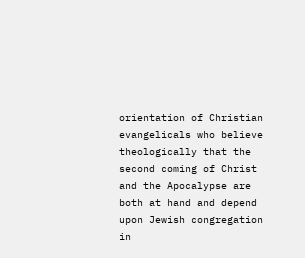orientation of Christian evangelicals who believe theologically that the second coming of Christ and the Apocalypse are both at hand and depend upon Jewish congregation in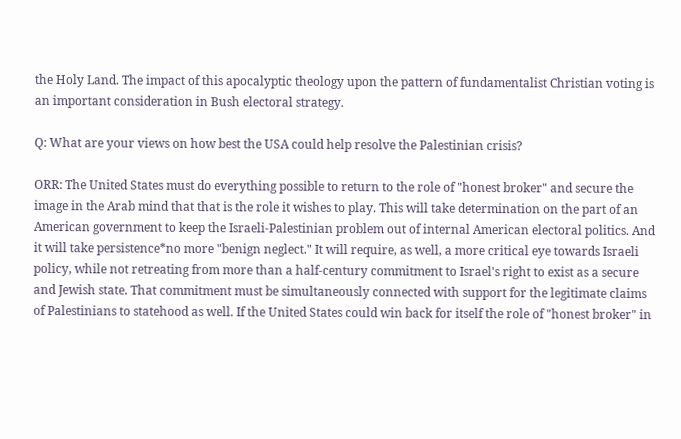the Holy Land. The impact of this apocalyptic theology upon the pattern of fundamentalist Christian voting is an important consideration in Bush electoral strategy.

Q: What are your views on how best the USA could help resolve the Palestinian crisis?

ORR: The United States must do everything possible to return to the role of "honest broker" and secure the image in the Arab mind that that is the role it wishes to play. This will take determination on the part of an American government to keep the Israeli-Palestinian problem out of internal American electoral politics. And it will take persistence*no more "benign neglect." It will require, as well, a more critical eye towards Israeli policy, while not retreating from more than a half-century commitment to Israel's right to exist as a secure and Jewish state. That commitment must be simultaneously connected with support for the legitimate claims of Palestinians to statehood as well. If the United States could win back for itself the role of "honest broker" in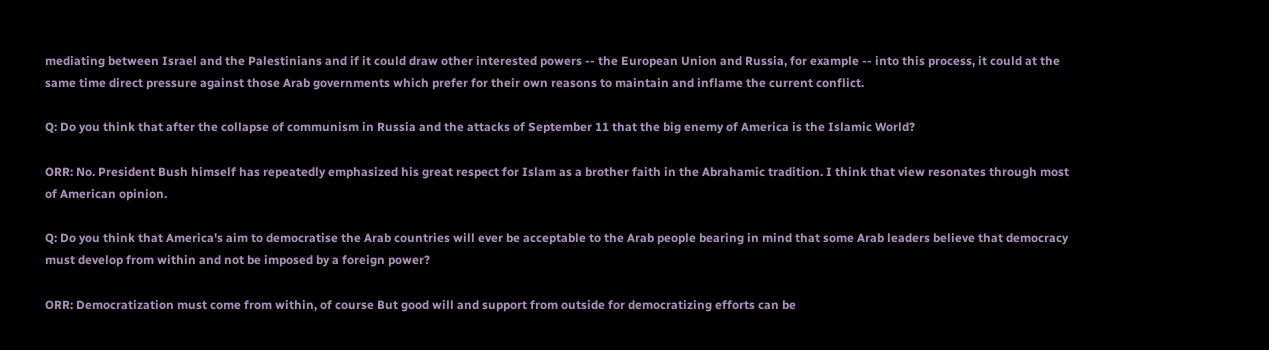mediating between Israel and the Palestinians and if it could draw other interested powers -- the European Union and Russia, for example -- into this process, it could at the same time direct pressure against those Arab governments which prefer for their own reasons to maintain and inflame the current conflict.

Q: Do you think that after the collapse of communism in Russia and the attacks of September 11 that the big enemy of America is the Islamic World?

ORR: No. President Bush himself has repeatedly emphasized his great respect for Islam as a brother faith in the Abrahamic tradition. I think that view resonates through most of American opinion.

Q: Do you think that America's aim to democratise the Arab countries will ever be acceptable to the Arab people bearing in mind that some Arab leaders believe that democracy must develop from within and not be imposed by a foreign power?

ORR: Democratization must come from within, of course But good will and support from outside for democratizing efforts can be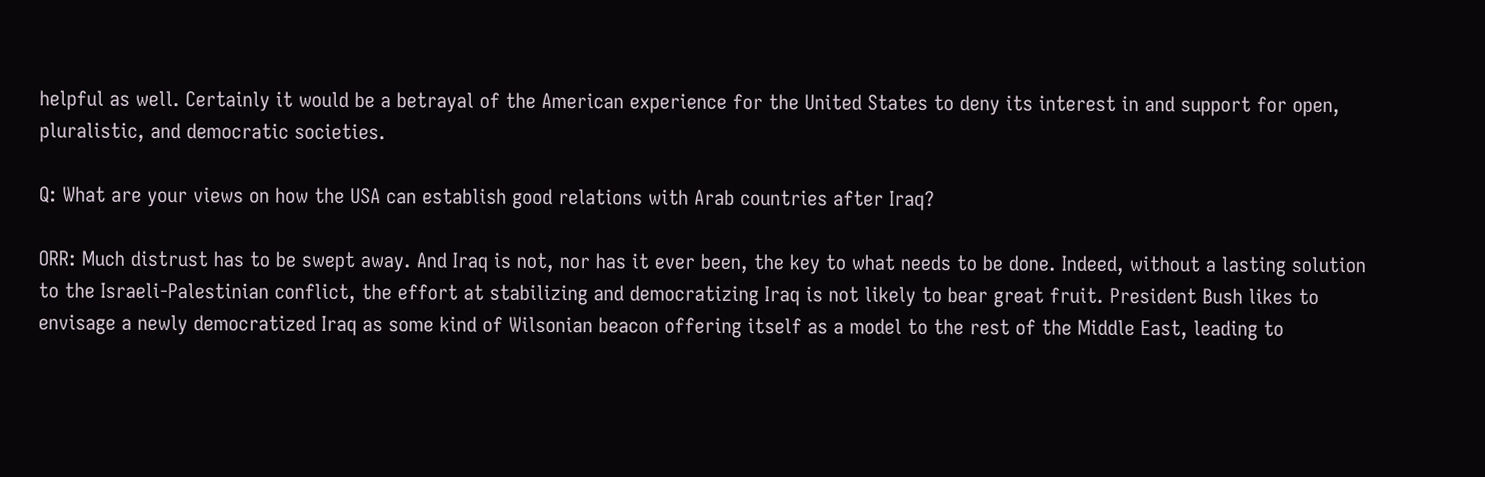helpful as well. Certainly it would be a betrayal of the American experience for the United States to deny its interest in and support for open, pluralistic, and democratic societies.

Q: What are your views on how the USA can establish good relations with Arab countries after Iraq?

ORR: Much distrust has to be swept away. And Iraq is not, nor has it ever been, the key to what needs to be done. Indeed, without a lasting solution to the Israeli-Palestinian conflict, the effort at stabilizing and democratizing Iraq is not likely to bear great fruit. President Bush likes to envisage a newly democratized Iraq as some kind of Wilsonian beacon offering itself as a model to the rest of the Middle East, leading to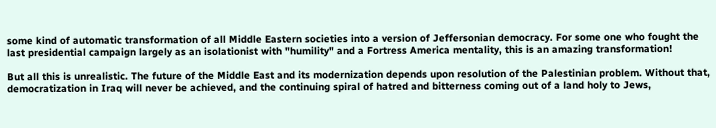some kind of automatic transformation of all Middle Eastern societies into a version of Jeffersonian democracy. For some one who fought the last presidential campaign largely as an isolationist with "humility" and a Fortress America mentality, this is an amazing transformation!

But all this is unrealistic. The future of the Middle East and its modernization depends upon resolution of the Palestinian problem. Without that, democratization in Iraq will never be achieved, and the continuing spiral of hatred and bitterness coming out of a land holy to Jews,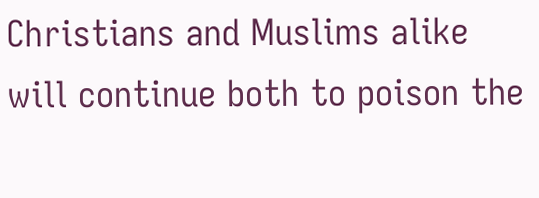Christians and Muslims alike will continue both to poison the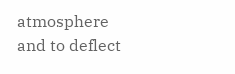atmosphere and to deflect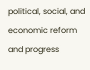political, social, and economic reform and progress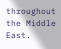throughout the Middle East.